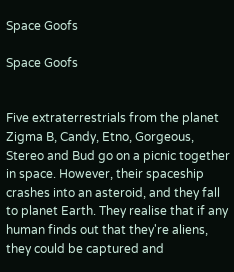Space Goofs

Space Goofs


Five extraterrestrials from the planet Zigma B, Candy, Etno, Gorgeous, Stereo and Bud go on a picnic together in space. However, their spaceship crashes into an asteroid, and they fall to planet Earth. They realise that if any human finds out that they're aliens, they could be captured and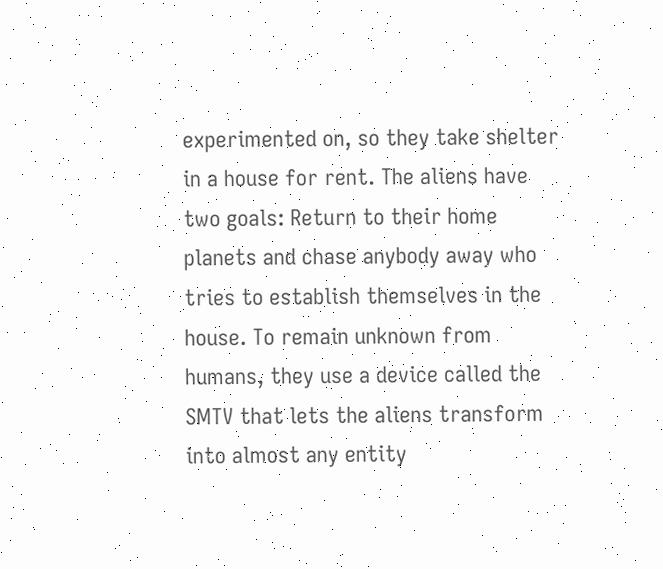experimented on, so they take shelter in a house for rent. The aliens have two goals: Return to their home planets and chase anybody away who tries to establish themselves in the house. To remain unknown from humans, they use a device called the SMTV that lets the aliens transform into almost any entity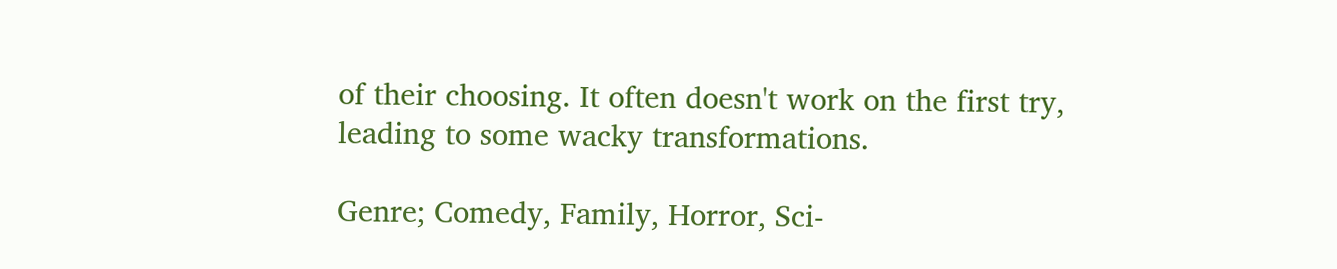of their choosing. It often doesn't work on the first try, leading to some wacky transformations.

Genre; Comedy, Family, Horror, Sci-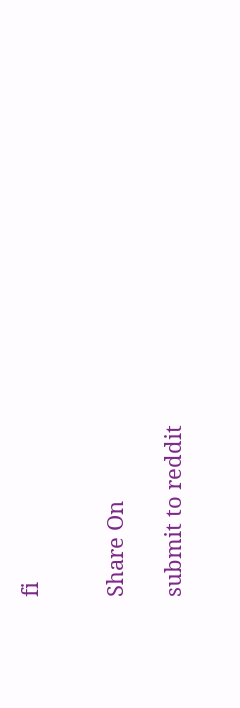fi


Share On

submit to reddit